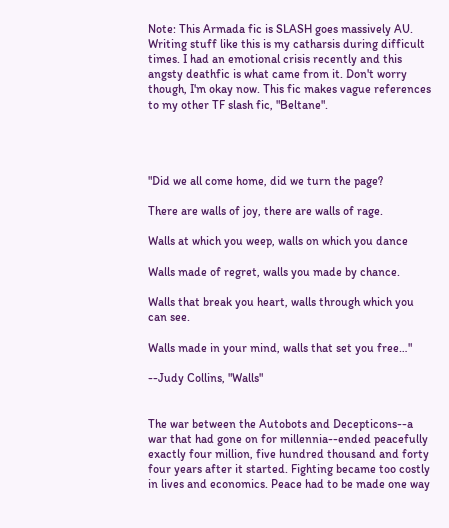Note: This Armada fic is SLASH goes massively AU. Writing stuff like this is my catharsis during difficult times. I had an emotional crisis recently and this angsty deathfic is what came from it. Don't worry though, I'm okay now. This fic makes vague references to my other TF slash fic, "Beltane".




"Did we all come home, did we turn the page?

There are walls of joy, there are walls of rage.

Walls at which you weep, walls on which you dance

Walls made of regret, walls you made by chance.

Walls that break you heart, walls through which you can see.

Walls made in your mind, walls that set you free…"

--Judy Collins, "Walls"


The war between the Autobots and Decepticons--a war that had gone on for millennia--ended peacefully exactly four million, five hundred thousand and forty four years after it started. Fighting became too costly in lives and economics. Peace had to be made one way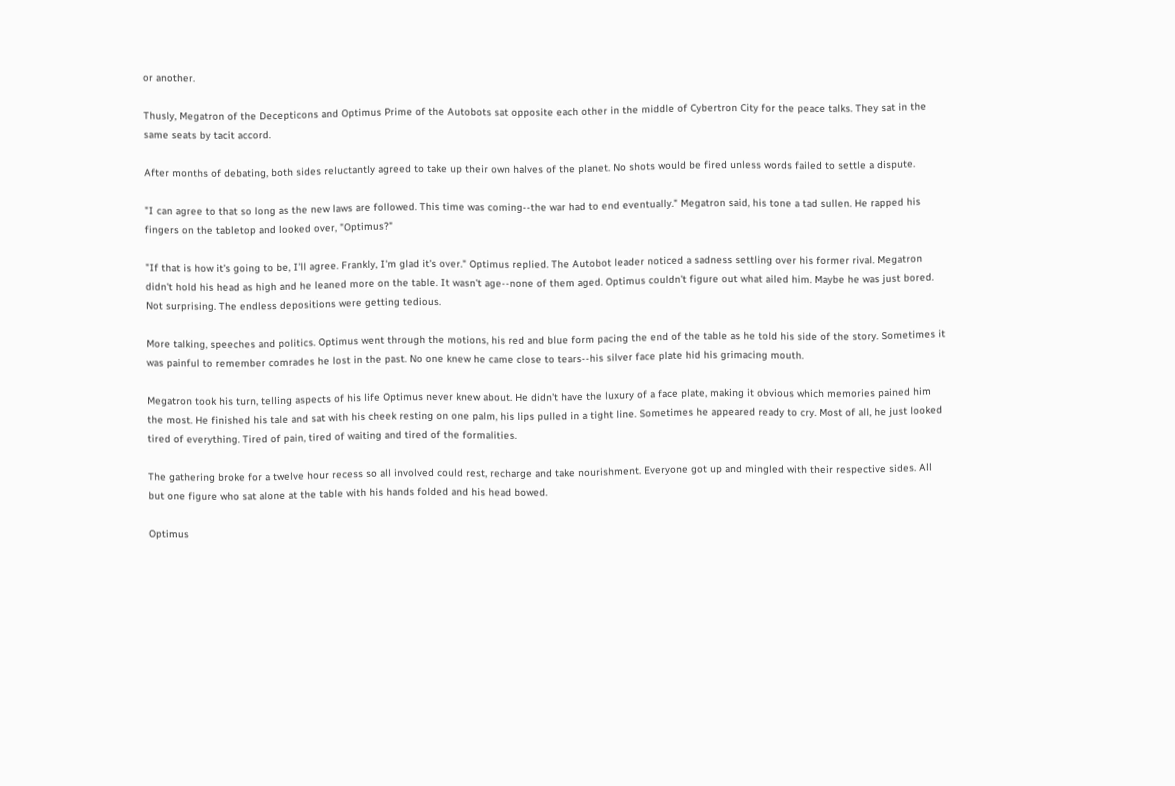or another.

Thusly, Megatron of the Decepticons and Optimus Prime of the Autobots sat opposite each other in the middle of Cybertron City for the peace talks. They sat in the same seats by tacit accord.

After months of debating, both sides reluctantly agreed to take up their own halves of the planet. No shots would be fired unless words failed to settle a dispute.

"I can agree to that so long as the new laws are followed. This time was coming--the war had to end eventually." Megatron said, his tone a tad sullen. He rapped his fingers on the tabletop and looked over, "Optimus?"

"If that is how it's going to be, I'll agree. Frankly, I'm glad it's over." Optimus replied. The Autobot leader noticed a sadness settling over his former rival. Megatron didn't hold his head as high and he leaned more on the table. It wasn't age--none of them aged. Optimus couldn't figure out what ailed him. Maybe he was just bored. Not surprising. The endless depositions were getting tedious.

More talking, speeches and politics. Optimus went through the motions, his red and blue form pacing the end of the table as he told his side of the story. Sometimes it was painful to remember comrades he lost in the past. No one knew he came close to tears--his silver face plate hid his grimacing mouth.

Megatron took his turn, telling aspects of his life Optimus never knew about. He didn't have the luxury of a face plate, making it obvious which memories pained him the most. He finished his tale and sat with his cheek resting on one palm, his lips pulled in a tight line. Sometimes he appeared ready to cry. Most of all, he just looked tired of everything. Tired of pain, tired of waiting and tired of the formalities.

The gathering broke for a twelve hour recess so all involved could rest, recharge and take nourishment. Everyone got up and mingled with their respective sides. All but one figure who sat alone at the table with his hands folded and his head bowed.

Optimus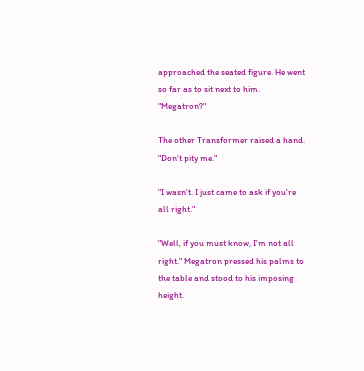approached the seated figure. He went so far as to sit next to him. "Megatron?"

The other Transformer raised a hand. "Don't pity me."

"I wasn't. I just came to ask if you're all right."

"Well, if you must know, I'm not all right." Megatron pressed his palms to the table and stood to his imposing height.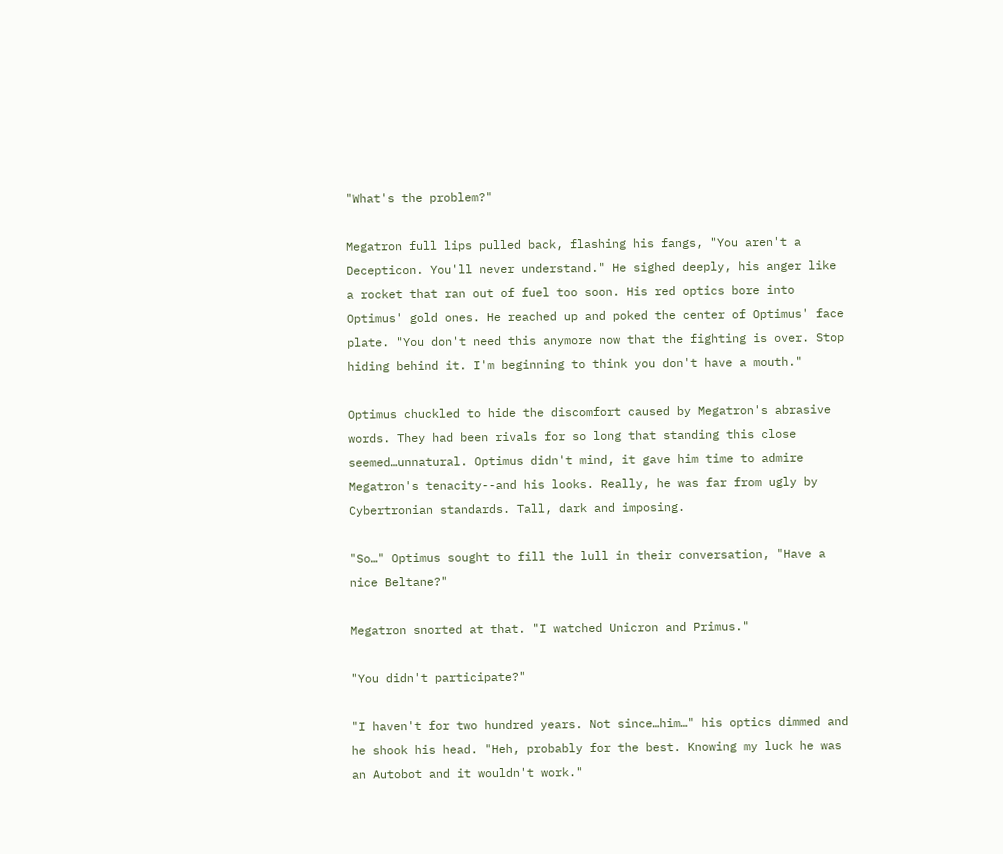"What's the problem?"

Megatron full lips pulled back, flashing his fangs, "You aren't a Decepticon. You'll never understand." He sighed deeply, his anger like a rocket that ran out of fuel too soon. His red optics bore into Optimus' gold ones. He reached up and poked the center of Optimus' face plate. "You don't need this anymore now that the fighting is over. Stop hiding behind it. I'm beginning to think you don't have a mouth."

Optimus chuckled to hide the discomfort caused by Megatron's abrasive words. They had been rivals for so long that standing this close seemed…unnatural. Optimus didn't mind, it gave him time to admire Megatron's tenacity--and his looks. Really, he was far from ugly by Cybertronian standards. Tall, dark and imposing.

"So…" Optimus sought to fill the lull in their conversation, "Have a nice Beltane?"

Megatron snorted at that. "I watched Unicron and Primus."

"You didn't participate?"

"I haven't for two hundred years. Not since…him…" his optics dimmed and he shook his head. "Heh, probably for the best. Knowing my luck he was an Autobot and it wouldn't work."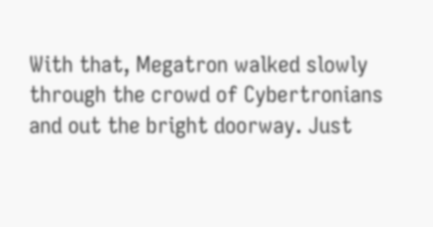With that, Megatron walked slowly through the crowd of Cybertronians and out the bright doorway. Just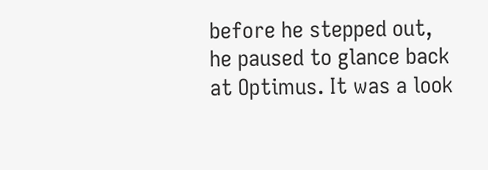before he stepped out, he paused to glance back at Optimus. It was a look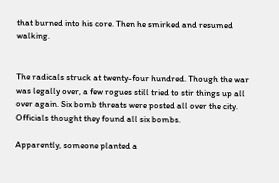that burned into his core. Then he smirked and resumed walking.


The radicals struck at twenty-four hundred. Though the war was legally over, a few rogues still tried to stir things up all over again. Six bomb threats were posted all over the city. Officials thought they found all six bombs.

Apparently, someone planted a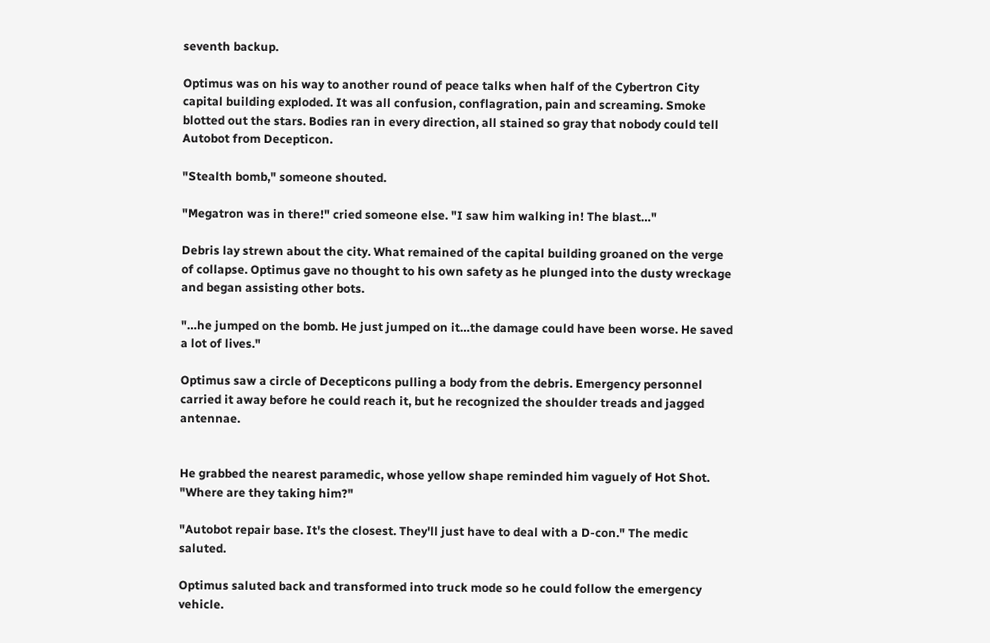seventh backup.

Optimus was on his way to another round of peace talks when half of the Cybertron City capital building exploded. It was all confusion, conflagration, pain and screaming. Smoke blotted out the stars. Bodies ran in every direction, all stained so gray that nobody could tell Autobot from Decepticon.

"Stealth bomb," someone shouted.

"Megatron was in there!" cried someone else. "I saw him walking in! The blast…"

Debris lay strewn about the city. What remained of the capital building groaned on the verge of collapse. Optimus gave no thought to his own safety as he plunged into the dusty wreckage and began assisting other bots.

"…he jumped on the bomb. He just jumped on it…the damage could have been worse. He saved a lot of lives."

Optimus saw a circle of Decepticons pulling a body from the debris. Emergency personnel carried it away before he could reach it, but he recognized the shoulder treads and jagged antennae.


He grabbed the nearest paramedic, whose yellow shape reminded him vaguely of Hot Shot. "Where are they taking him?"

"Autobot repair base. It's the closest. They'll just have to deal with a D-con." The medic saluted.

Optimus saluted back and transformed into truck mode so he could follow the emergency vehicle.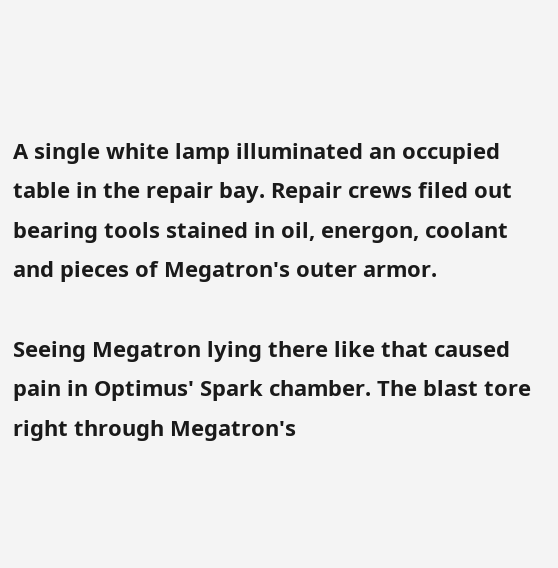A single white lamp illuminated an occupied table in the repair bay. Repair crews filed out bearing tools stained in oil, energon, coolant and pieces of Megatron's outer armor.

Seeing Megatron lying there like that caused pain in Optimus' Spark chamber. The blast tore right through Megatron's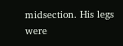midsection. His legs were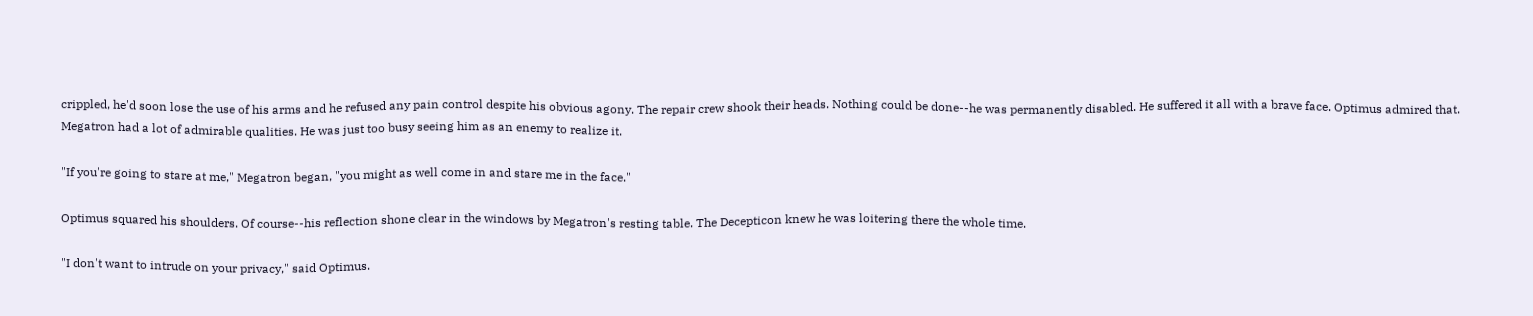crippled, he'd soon lose the use of his arms and he refused any pain control despite his obvious agony. The repair crew shook their heads. Nothing could be done--he was permanently disabled. He suffered it all with a brave face. Optimus admired that. Megatron had a lot of admirable qualities. He was just too busy seeing him as an enemy to realize it.

"If you're going to stare at me," Megatron began, "you might as well come in and stare me in the face."

Optimus squared his shoulders. Of course--his reflection shone clear in the windows by Megatron's resting table. The Decepticon knew he was loitering there the whole time.

"I don't want to intrude on your privacy," said Optimus.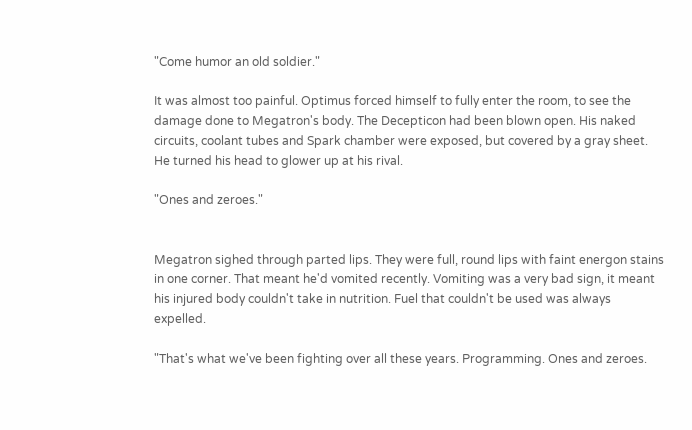"Come humor an old soldier."

It was almost too painful. Optimus forced himself to fully enter the room, to see the damage done to Megatron's body. The Decepticon had been blown open. His naked circuits, coolant tubes and Spark chamber were exposed, but covered by a gray sheet. He turned his head to glower up at his rival.

"Ones and zeroes."


Megatron sighed through parted lips. They were full, round lips with faint energon stains in one corner. That meant he'd vomited recently. Vomiting was a very bad sign, it meant his injured body couldn't take in nutrition. Fuel that couldn't be used was always expelled.

"That's what we've been fighting over all these years. Programming. Ones and zeroes.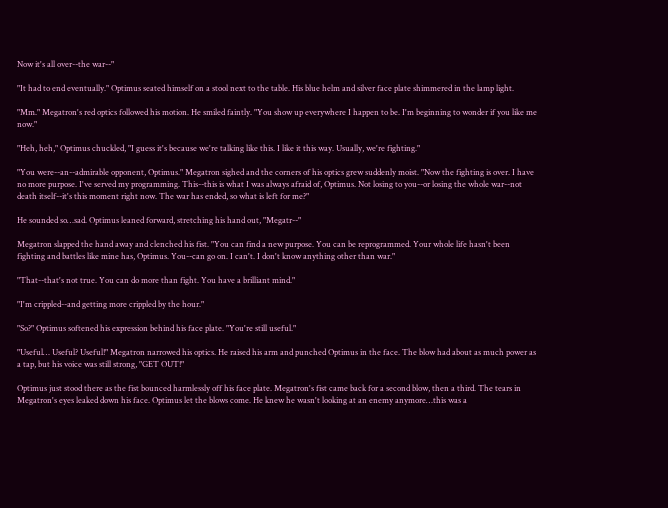Now it's all over--the war--"

"It had to end eventually." Optimus seated himself on a stool next to the table. His blue helm and silver face plate shimmered in the lamp light.

"Mm." Megatron's red optics followed his motion. He smiled faintly. "You show up everywhere I happen to be. I'm beginning to wonder if you like me now."

"Heh, heh," Optimus chuckled, "I guess it's because we're talking like this. I like it this way. Usually, we're fighting."

"You were--an--admirable opponent, Optimus." Megatron sighed and the corners of his optics grew suddenly moist. "Now the fighting is over. I have no more purpose. I've served my programming. This--this is what I was always afraid of, Optimus. Not losing to you--or losing the whole war--not death itself--it's this moment right now. The war has ended, so what is left for me?"

He sounded so…sad. Optimus leaned forward, stretching his hand out, "Megatr--"

Megatron slapped the hand away and clenched his fist. "You can find a new purpose. You can be reprogrammed. Your whole life hasn't been fighting and battles like mine has, Optimus. You--can go on. I can't. I don't know anything other than war."

"That--that's not true. You can do more than fight. You have a brilliant mind."

"I'm crippled--and getting more crippled by the hour."

"So?" Optimus softened his expression behind his face plate. "You're still useful."

"Useful… Useful? Useful!" Megatron narrowed his optics. He raised his arm and punched Optimus in the face. The blow had about as much power as a tap, but his voice was still strong, "GET OUT!"

Optimus just stood there as the fist bounced harmlessly off his face plate. Megatron's fist came back for a second blow, then a third. The tears in Megatron's eyes leaked down his face. Optimus let the blows come. He knew he wasn't looking at an enemy anymore…this was a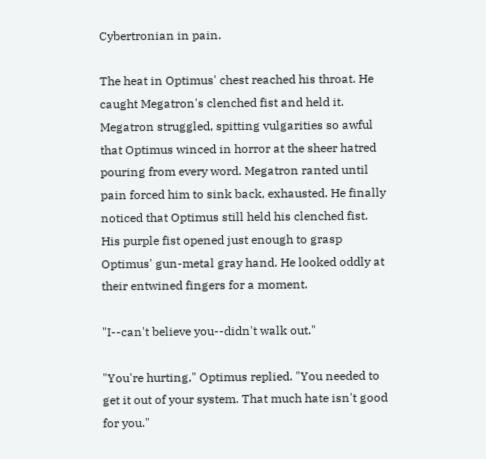Cybertronian in pain.

The heat in Optimus' chest reached his throat. He caught Megatron's clenched fist and held it. Megatron struggled, spitting vulgarities so awful that Optimus winced in horror at the sheer hatred pouring from every word. Megatron ranted until pain forced him to sink back, exhausted. He finally noticed that Optimus still held his clenched fist. His purple fist opened just enough to grasp Optimus' gun-metal gray hand. He looked oddly at their entwined fingers for a moment.

"I--can't believe you--didn't walk out."

"You're hurting," Optimus replied. "You needed to get it out of your system. That much hate isn't good for you."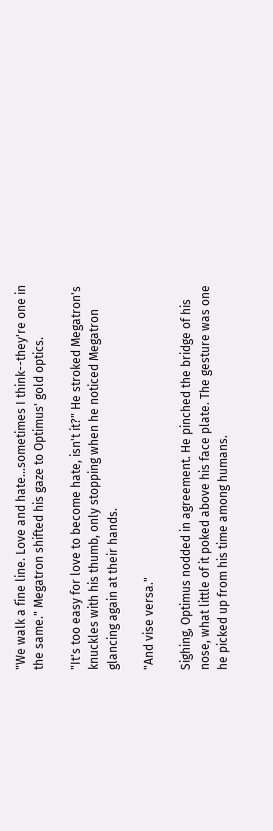"We walk a fine line. Love and hate…sometimes I think--they're one in the same." Megatron shifted his gaze to Optimus' gold optics.

"It's too easy for love to become hate, isn't it?" He stroked Megatron's knuckles with his thumb, only stopping when he noticed Megatron glancing again at their hands.

"And vise versa."

Sighing, Optimus nodded in agreement. He pinched the bridge of his nose, what little of it poked above his face plate. The gesture was one he picked up from his time among humans.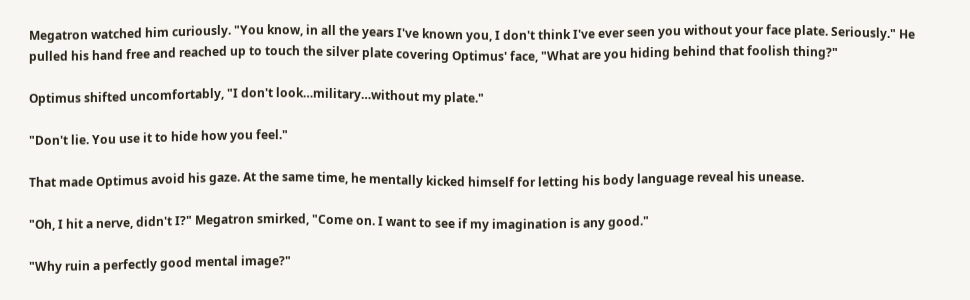Megatron watched him curiously. "You know, in all the years I've known you, I don't think I've ever seen you without your face plate. Seriously." He pulled his hand free and reached up to touch the silver plate covering Optimus' face, "What are you hiding behind that foolish thing?"

Optimus shifted uncomfortably, "I don't look…military…without my plate."

"Don't lie. You use it to hide how you feel."

That made Optimus avoid his gaze. At the same time, he mentally kicked himself for letting his body language reveal his unease.

"Oh, I hit a nerve, didn't I?" Megatron smirked, "Come on. I want to see if my imagination is any good."

"Why ruin a perfectly good mental image?"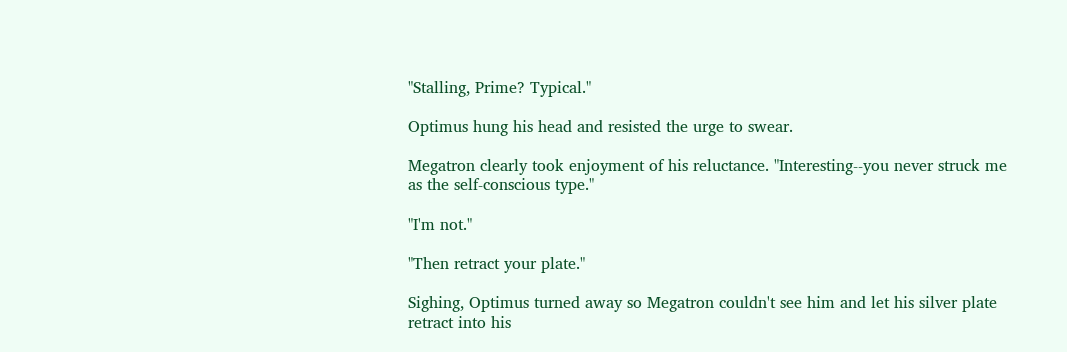"Stalling, Prime? Typical."

Optimus hung his head and resisted the urge to swear.

Megatron clearly took enjoyment of his reluctance. "Interesting--you never struck me as the self-conscious type."

"I'm not."

"Then retract your plate."

Sighing, Optimus turned away so Megatron couldn't see him and let his silver plate retract into his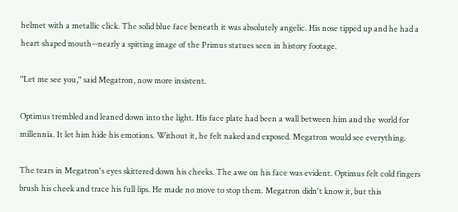helmet with a metallic click. The solid blue face beneath it was absolutely angelic. His nose tipped up and he had a heart shaped mouth--nearly a spitting image of the Primus statues seen in history footage.

"Let me see you," said Megatron, now more insistent.

Optimus trembled and leaned down into the light. His face plate had been a wall between him and the world for millennia. It let him hide his emotions. Without it, he felt naked and exposed. Megatron would see everything.

The tears in Megatron's eyes skittered down his cheeks. The awe on his face was evident. Optimus felt cold fingers brush his cheek and trace his full lips. He made no move to stop them. Megatron didn't know it, but this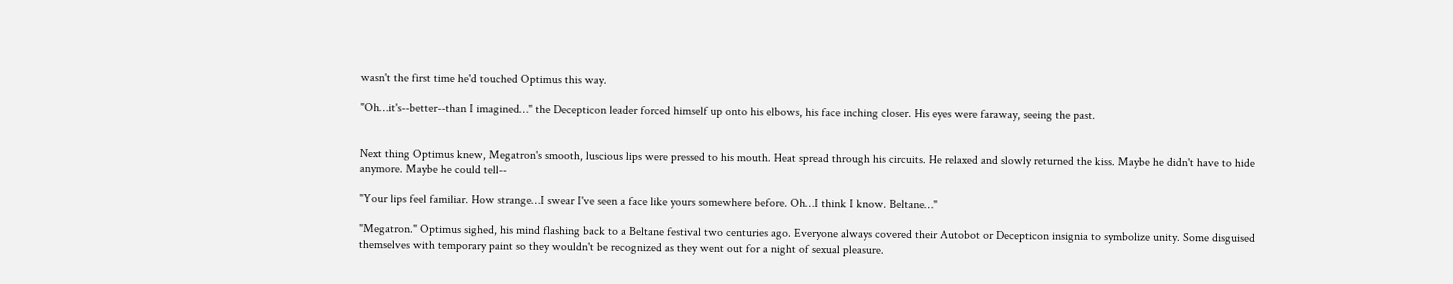wasn't the first time he'd touched Optimus this way.

"Oh…it's--better--than I imagined…" the Decepticon leader forced himself up onto his elbows, his face inching closer. His eyes were faraway, seeing the past.


Next thing Optimus knew, Megatron's smooth, luscious lips were pressed to his mouth. Heat spread through his circuits. He relaxed and slowly returned the kiss. Maybe he didn't have to hide anymore. Maybe he could tell--

"Your lips feel familiar. How strange…I swear I've seen a face like yours somewhere before. Oh…I think I know. Beltane…"

"Megatron." Optimus sighed, his mind flashing back to a Beltane festival two centuries ago. Everyone always covered their Autobot or Decepticon insignia to symbolize unity. Some disguised themselves with temporary paint so they wouldn't be recognized as they went out for a night of sexual pleasure.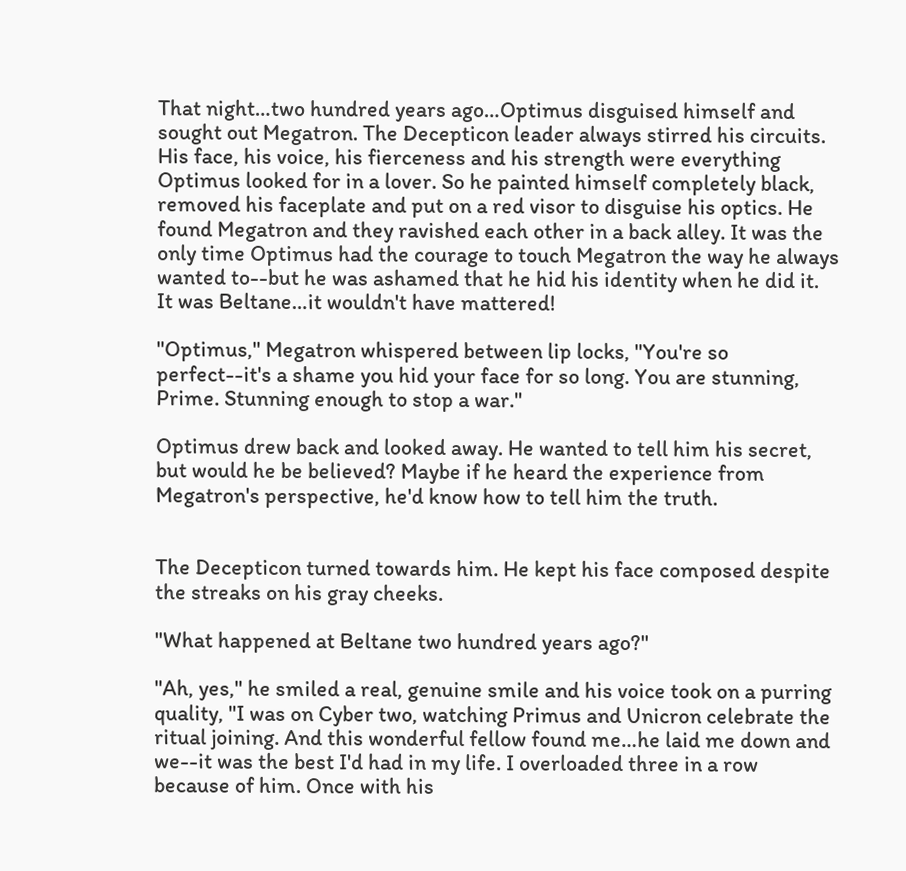That night…two hundred years ago…Optimus disguised himself and sought out Megatron. The Decepticon leader always stirred his circuits. His face, his voice, his fierceness and his strength were everything Optimus looked for in a lover. So he painted himself completely black, removed his faceplate and put on a red visor to disguise his optics. He found Megatron and they ravished each other in a back alley. It was the only time Optimus had the courage to touch Megatron the way he always wanted to--but he was ashamed that he hid his identity when he did it. It was Beltane…it wouldn't have mattered!

"Optimus," Megatron whispered between lip locks, "You're so perfect--it's a shame you hid your face for so long. You are stunning, Prime. Stunning enough to stop a war."

Optimus drew back and looked away. He wanted to tell him his secret, but would he be believed? Maybe if he heard the experience from Megatron's perspective, he'd know how to tell him the truth.


The Decepticon turned towards him. He kept his face composed despite the streaks on his gray cheeks.

"What happened at Beltane two hundred years ago?"

"Ah, yes," he smiled a real, genuine smile and his voice took on a purring quality, "I was on Cyber two, watching Primus and Unicron celebrate the ritual joining. And this wonderful fellow found me…he laid me down and we--it was the best I'd had in my life. I overloaded three in a row because of him. Once with his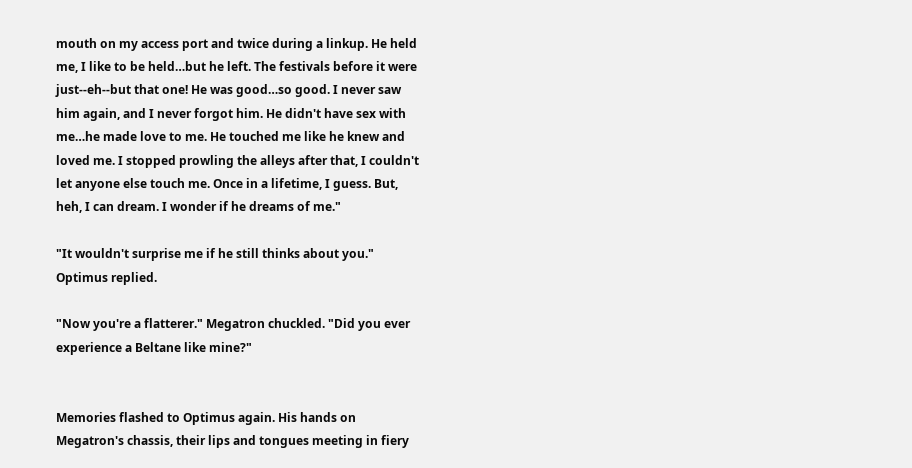mouth on my access port and twice during a linkup. He held me, I like to be held…but he left. The festivals before it were just--eh--but that one! He was good…so good. I never saw him again, and I never forgot him. He didn't have sex with me…he made love to me. He touched me like he knew and loved me. I stopped prowling the alleys after that, I couldn't let anyone else touch me. Once in a lifetime, I guess. But, heh, I can dream. I wonder if he dreams of me."

"It wouldn't surprise me if he still thinks about you." Optimus replied.

"Now you're a flatterer." Megatron chuckled. "Did you ever experience a Beltane like mine?"


Memories flashed to Optimus again. His hands on Megatron's chassis, their lips and tongues meeting in fiery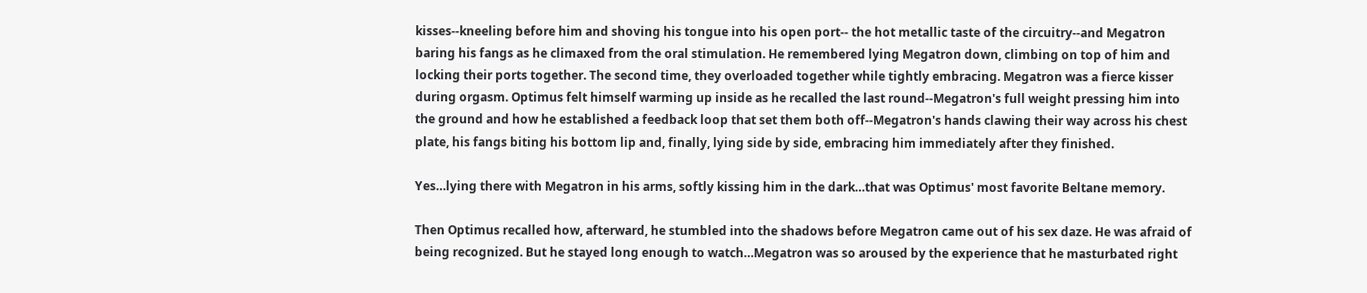kisses--kneeling before him and shoving his tongue into his open port-- the hot metallic taste of the circuitry--and Megatron baring his fangs as he climaxed from the oral stimulation. He remembered lying Megatron down, climbing on top of him and locking their ports together. The second time, they overloaded together while tightly embracing. Megatron was a fierce kisser during orgasm. Optimus felt himself warming up inside as he recalled the last round--Megatron's full weight pressing him into the ground and how he established a feedback loop that set them both off--Megatron's hands clawing their way across his chest plate, his fangs biting his bottom lip and, finally, lying side by side, embracing him immediately after they finished.

Yes…lying there with Megatron in his arms, softly kissing him in the dark…that was Optimus' most favorite Beltane memory.

Then Optimus recalled how, afterward, he stumbled into the shadows before Megatron came out of his sex daze. He was afraid of being recognized. But he stayed long enough to watch…Megatron was so aroused by the experience that he masturbated right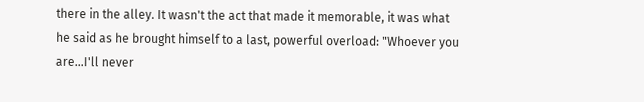there in the alley. It wasn't the act that made it memorable, it was what he said as he brought himself to a last, powerful overload: "Whoever you are…I'll never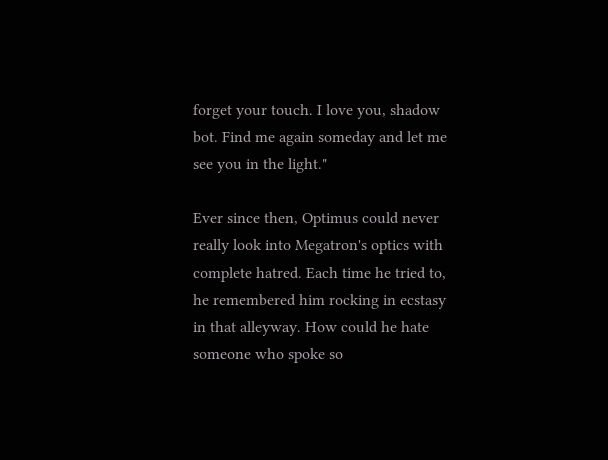forget your touch. I love you, shadow bot. Find me again someday and let me see you in the light."

Ever since then, Optimus could never really look into Megatron's optics with complete hatred. Each time he tried to, he remembered him rocking in ecstasy in that alleyway. How could he hate someone who spoke so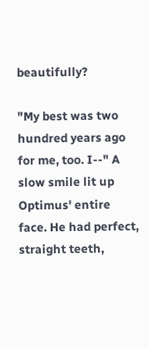beautifully?

"My best was two hundred years ago for me, too. I--" A slow smile lit up Optimus' entire face. He had perfect, straight teeth,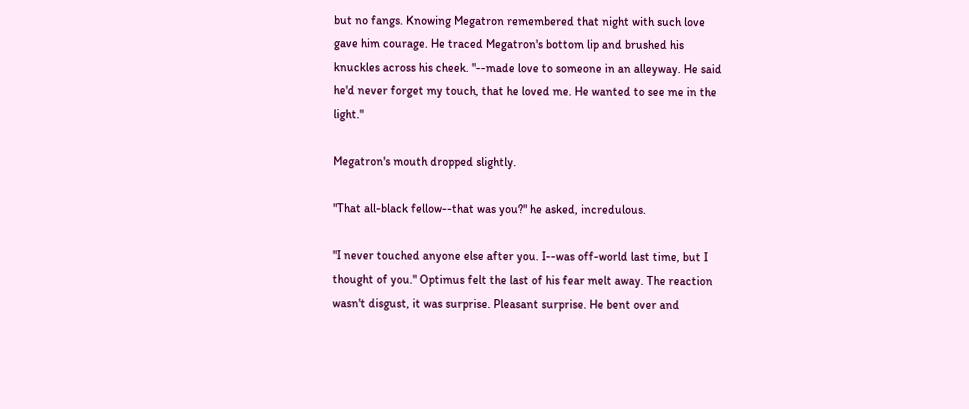but no fangs. Knowing Megatron remembered that night with such love gave him courage. He traced Megatron's bottom lip and brushed his knuckles across his cheek. "--made love to someone in an alleyway. He said he'd never forget my touch, that he loved me. He wanted to see me in the light."

Megatron's mouth dropped slightly.

"That all-black fellow--that was you?" he asked, incredulous.

"I never touched anyone else after you. I--was off-world last time, but I thought of you." Optimus felt the last of his fear melt away. The reaction wasn't disgust, it was surprise. Pleasant surprise. He bent over and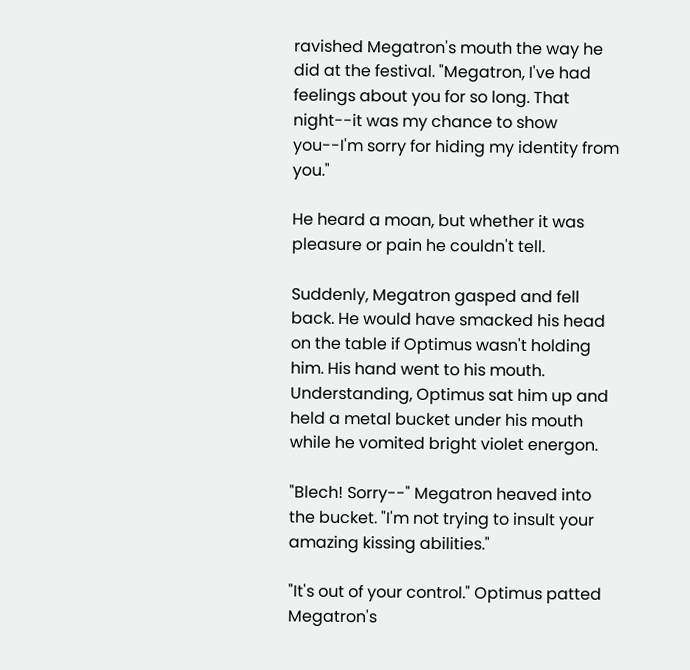ravished Megatron's mouth the way he did at the festival. "Megatron, I've had feelings about you for so long. That night--it was my chance to show you--I'm sorry for hiding my identity from you."

He heard a moan, but whether it was pleasure or pain he couldn't tell.

Suddenly, Megatron gasped and fell back. He would have smacked his head on the table if Optimus wasn't holding him. His hand went to his mouth. Understanding, Optimus sat him up and held a metal bucket under his mouth while he vomited bright violet energon.

"Blech! Sorry--" Megatron heaved into the bucket. "I'm not trying to insult your amazing kissing abilities."

"It's out of your control." Optimus patted Megatron's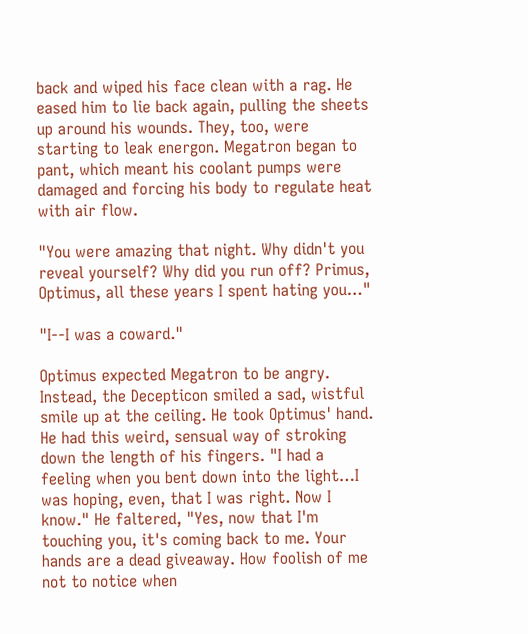back and wiped his face clean with a rag. He eased him to lie back again, pulling the sheets up around his wounds. They, too, were starting to leak energon. Megatron began to pant, which meant his coolant pumps were damaged and forcing his body to regulate heat with air flow.

"You were amazing that night. Why didn't you reveal yourself? Why did you run off? Primus, Optimus, all these years I spent hating you…"

"I--I was a coward."

Optimus expected Megatron to be angry. Instead, the Decepticon smiled a sad, wistful smile up at the ceiling. He took Optimus' hand. He had this weird, sensual way of stroking down the length of his fingers. "I had a feeling when you bent down into the light…I was hoping, even, that I was right. Now I know." He faltered, "Yes, now that I'm touching you, it's coming back to me. Your hands are a dead giveaway. How foolish of me not to notice when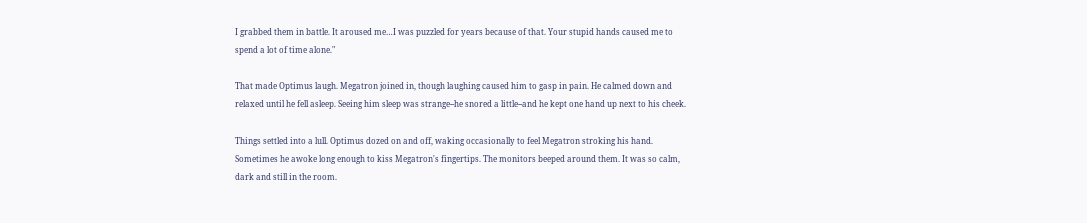I grabbed them in battle. It aroused me…I was puzzled for years because of that. Your stupid hands caused me to spend a lot of time alone."

That made Optimus laugh. Megatron joined in, though laughing caused him to gasp in pain. He calmed down and relaxed until he fell asleep. Seeing him sleep was strange--he snored a little--and he kept one hand up next to his cheek.

Things settled into a lull. Optimus dozed on and off, waking occasionally to feel Megatron stroking his hand. Sometimes he awoke long enough to kiss Megatron's fingertips. The monitors beeped around them. It was so calm, dark and still in the room.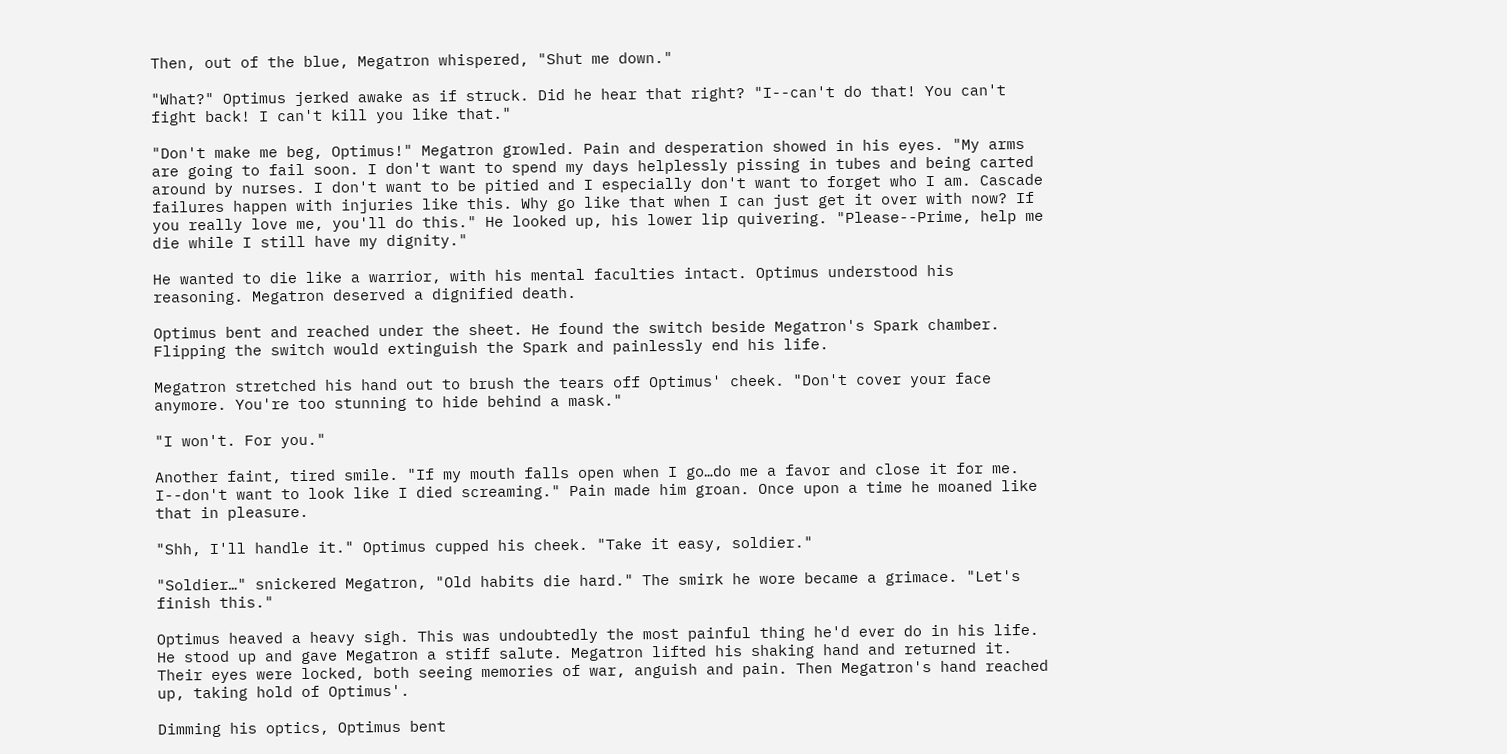Then, out of the blue, Megatron whispered, "Shut me down."

"What?" Optimus jerked awake as if struck. Did he hear that right? "I--can't do that! You can't fight back! I can't kill you like that."

"Don't make me beg, Optimus!" Megatron growled. Pain and desperation showed in his eyes. "My arms are going to fail soon. I don't want to spend my days helplessly pissing in tubes and being carted around by nurses. I don't want to be pitied and I especially don't want to forget who I am. Cascade failures happen with injuries like this. Why go like that when I can just get it over with now? If you really love me, you'll do this." He looked up, his lower lip quivering. "Please--Prime, help me die while I still have my dignity."

He wanted to die like a warrior, with his mental faculties intact. Optimus understood his reasoning. Megatron deserved a dignified death.

Optimus bent and reached under the sheet. He found the switch beside Megatron's Spark chamber. Flipping the switch would extinguish the Spark and painlessly end his life.

Megatron stretched his hand out to brush the tears off Optimus' cheek. "Don't cover your face anymore. You're too stunning to hide behind a mask."

"I won't. For you."

Another faint, tired smile. "If my mouth falls open when I go…do me a favor and close it for me. I--don't want to look like I died screaming." Pain made him groan. Once upon a time he moaned like that in pleasure.

"Shh, I'll handle it." Optimus cupped his cheek. "Take it easy, soldier."

"Soldier…" snickered Megatron, "Old habits die hard." The smirk he wore became a grimace. "Let's finish this."

Optimus heaved a heavy sigh. This was undoubtedly the most painful thing he'd ever do in his life. He stood up and gave Megatron a stiff salute. Megatron lifted his shaking hand and returned it. Their eyes were locked, both seeing memories of war, anguish and pain. Then Megatron's hand reached up, taking hold of Optimus'.

Dimming his optics, Optimus bent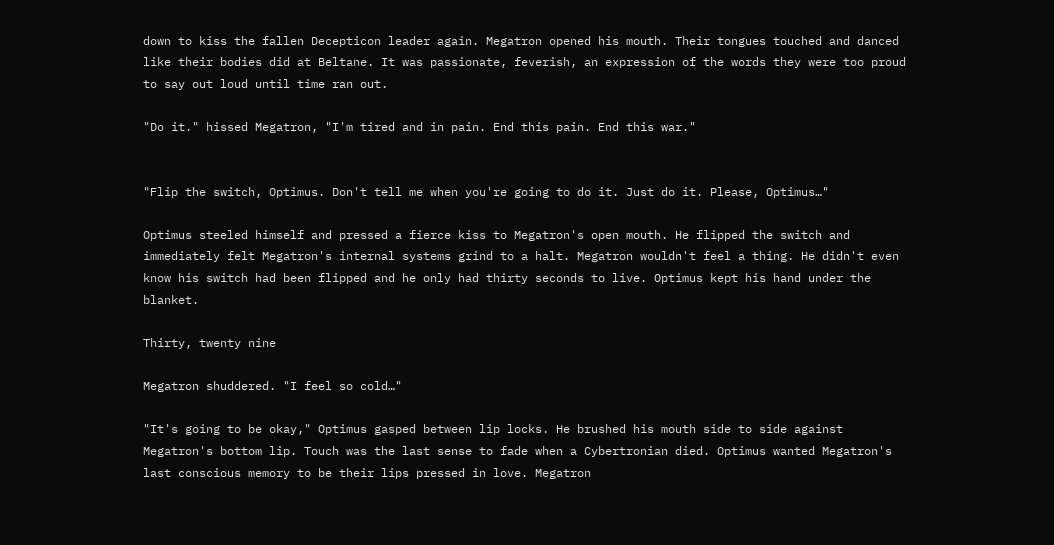down to kiss the fallen Decepticon leader again. Megatron opened his mouth. Their tongues touched and danced like their bodies did at Beltane. It was passionate, feverish, an expression of the words they were too proud to say out loud until time ran out.

"Do it." hissed Megatron, "I'm tired and in pain. End this pain. End this war."


"Flip the switch, Optimus. Don't tell me when you're going to do it. Just do it. Please, Optimus…"

Optimus steeled himself and pressed a fierce kiss to Megatron's open mouth. He flipped the switch and immediately felt Megatron's internal systems grind to a halt. Megatron wouldn't feel a thing. He didn't even know his switch had been flipped and he only had thirty seconds to live. Optimus kept his hand under the blanket.

Thirty, twenty nine

Megatron shuddered. "I feel so cold…"

"It's going to be okay," Optimus gasped between lip locks. He brushed his mouth side to side against Megatron's bottom lip. Touch was the last sense to fade when a Cybertronian died. Optimus wanted Megatron's last conscious memory to be their lips pressed in love. Megatron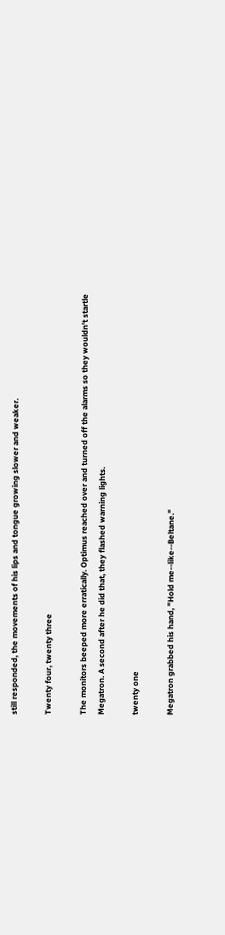still responded, the movements of his lips and tongue growing slower and weaker.

Twenty four, twenty three

The monitors beeped more erratically. Optimus reached over and turned off the alarms so they wouldn't startle Megatron. A second after he did that, they flashed warning lights.

twenty one

Megatron grabbed his hand, "Hold me--like--Beltane."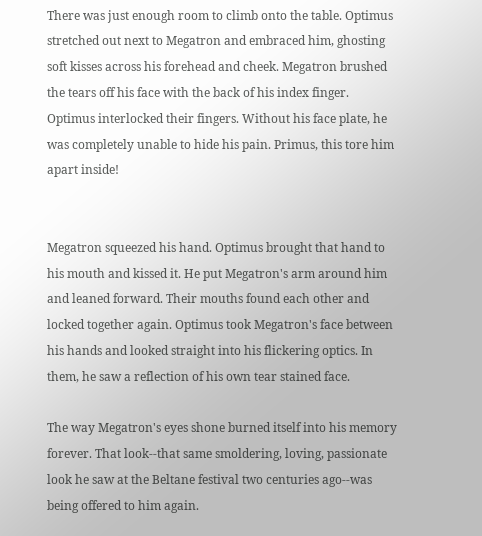There was just enough room to climb onto the table. Optimus stretched out next to Megatron and embraced him, ghosting soft kisses across his forehead and cheek. Megatron brushed the tears off his face with the back of his index finger. Optimus interlocked their fingers. Without his face plate, he was completely unable to hide his pain. Primus, this tore him apart inside!


Megatron squeezed his hand. Optimus brought that hand to his mouth and kissed it. He put Megatron's arm around him and leaned forward. Their mouths found each other and locked together again. Optimus took Megatron's face between his hands and looked straight into his flickering optics. In them, he saw a reflection of his own tear stained face.

The way Megatron's eyes shone burned itself into his memory forever. That look--that same smoldering, loving, passionate look he saw at the Beltane festival two centuries ago--was being offered to him again.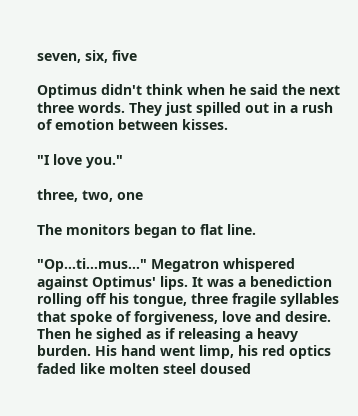seven, six, five

Optimus didn't think when he said the next three words. They just spilled out in a rush of emotion between kisses.

"I love you."

three, two, one

The monitors began to flat line.

"Op…ti…mus…" Megatron whispered against Optimus' lips. It was a benediction rolling off his tongue, three fragile syllables that spoke of forgiveness, love and desire. Then he sighed as if releasing a heavy burden. His hand went limp, his red optics faded like molten steel doused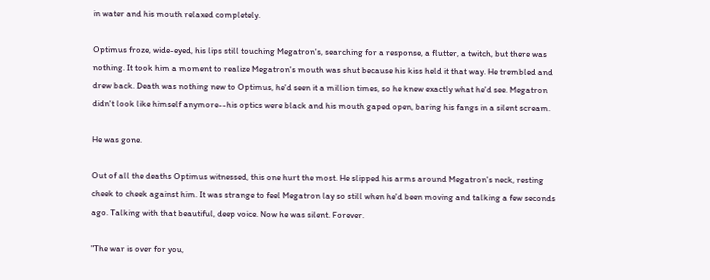in water and his mouth relaxed completely.

Optimus froze, wide-eyed, his lips still touching Megatron's, searching for a response, a flutter, a twitch, but there was nothing. It took him a moment to realize Megatron's mouth was shut because his kiss held it that way. He trembled and drew back. Death was nothing new to Optimus, he'd seen it a million times, so he knew exactly what he'd see. Megatron didn't look like himself anymore--his optics were black and his mouth gaped open, baring his fangs in a silent scream.

He was gone.

Out of all the deaths Optimus witnessed, this one hurt the most. He slipped his arms around Megatron's neck, resting cheek to cheek against him. It was strange to feel Megatron lay so still when he'd been moving and talking a few seconds ago. Talking with that beautiful, deep voice. Now he was silent. Forever.

"The war is over for you,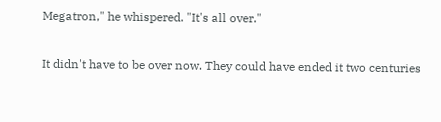Megatron," he whispered. "It's all over."

It didn't have to be over now. They could have ended it two centuries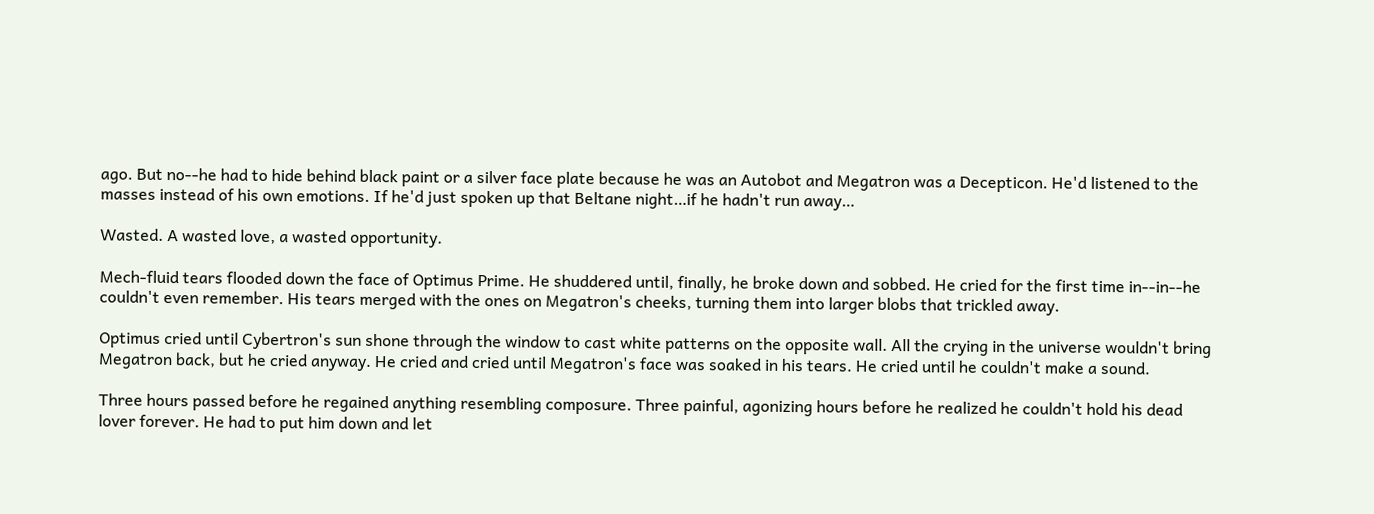ago. But no--he had to hide behind black paint or a silver face plate because he was an Autobot and Megatron was a Decepticon. He'd listened to the masses instead of his own emotions. If he'd just spoken up that Beltane night…if he hadn't run away…

Wasted. A wasted love, a wasted opportunity.

Mech-fluid tears flooded down the face of Optimus Prime. He shuddered until, finally, he broke down and sobbed. He cried for the first time in--in--he couldn't even remember. His tears merged with the ones on Megatron's cheeks, turning them into larger blobs that trickled away.

Optimus cried until Cybertron's sun shone through the window to cast white patterns on the opposite wall. All the crying in the universe wouldn't bring Megatron back, but he cried anyway. He cried and cried until Megatron's face was soaked in his tears. He cried until he couldn't make a sound.

Three hours passed before he regained anything resembling composure. Three painful, agonizing hours before he realized he couldn't hold his dead lover forever. He had to put him down and let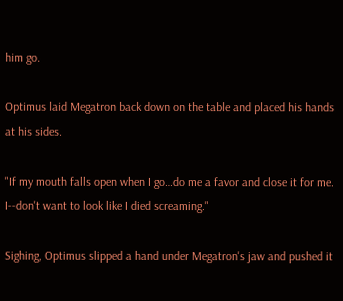him go.

Optimus laid Megatron back down on the table and placed his hands at his sides.

"If my mouth falls open when I go…do me a favor and close it for me. I--don't want to look like I died screaming."

Sighing, Optimus slipped a hand under Megatron's jaw and pushed it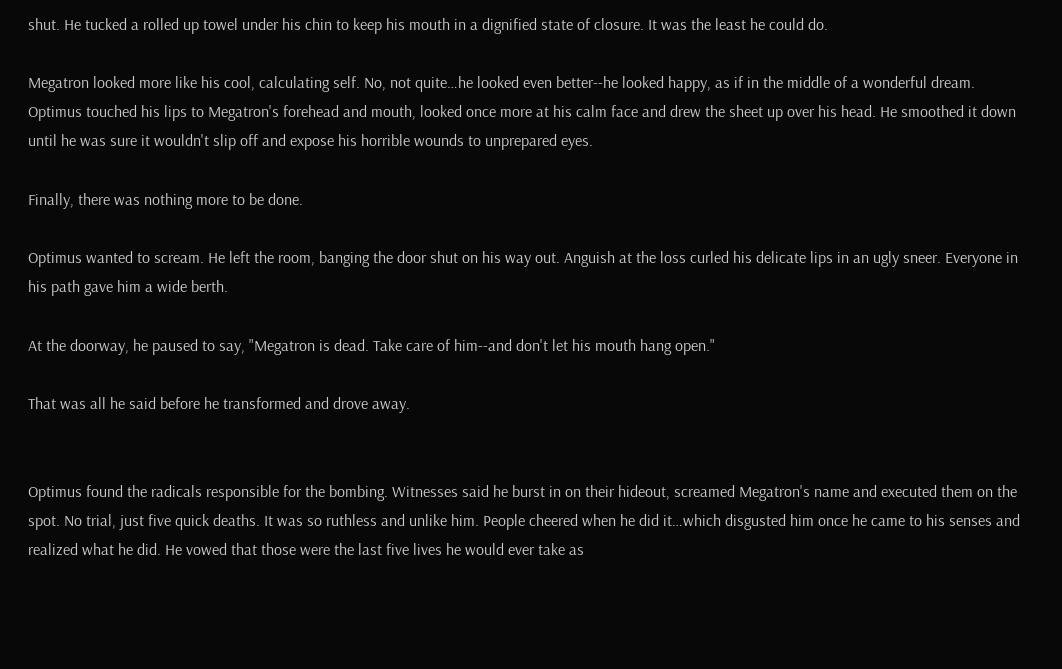shut. He tucked a rolled up towel under his chin to keep his mouth in a dignified state of closure. It was the least he could do.

Megatron looked more like his cool, calculating self. No, not quite…he looked even better--he looked happy, as if in the middle of a wonderful dream. Optimus touched his lips to Megatron's forehead and mouth, looked once more at his calm face and drew the sheet up over his head. He smoothed it down until he was sure it wouldn't slip off and expose his horrible wounds to unprepared eyes.

Finally, there was nothing more to be done.

Optimus wanted to scream. He left the room, banging the door shut on his way out. Anguish at the loss curled his delicate lips in an ugly sneer. Everyone in his path gave him a wide berth.

At the doorway, he paused to say, "Megatron is dead. Take care of him--and don't let his mouth hang open."

That was all he said before he transformed and drove away.


Optimus found the radicals responsible for the bombing. Witnesses said he burst in on their hideout, screamed Megatron's name and executed them on the spot. No trial, just five quick deaths. It was so ruthless and unlike him. People cheered when he did it…which disgusted him once he came to his senses and realized what he did. He vowed that those were the last five lives he would ever take as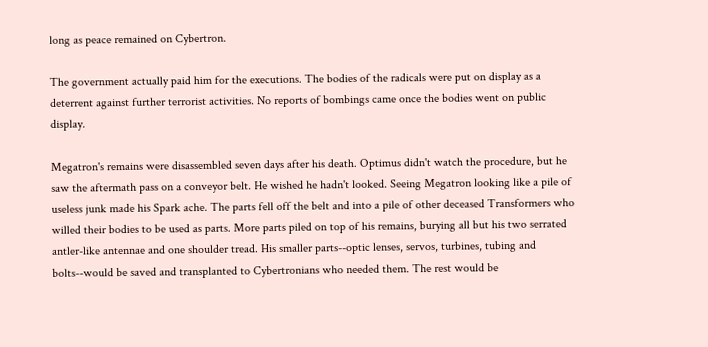long as peace remained on Cybertron.

The government actually paid him for the executions. The bodies of the radicals were put on display as a deterrent against further terrorist activities. No reports of bombings came once the bodies went on public display.

Megatron's remains were disassembled seven days after his death. Optimus didn't watch the procedure, but he saw the aftermath pass on a conveyor belt. He wished he hadn't looked. Seeing Megatron looking like a pile of useless junk made his Spark ache. The parts fell off the belt and into a pile of other deceased Transformers who willed their bodies to be used as parts. More parts piled on top of his remains, burying all but his two serrated antler-like antennae and one shoulder tread. His smaller parts--optic lenses, servos, turbines, tubing and bolts--would be saved and transplanted to Cybertronians who needed them. The rest would be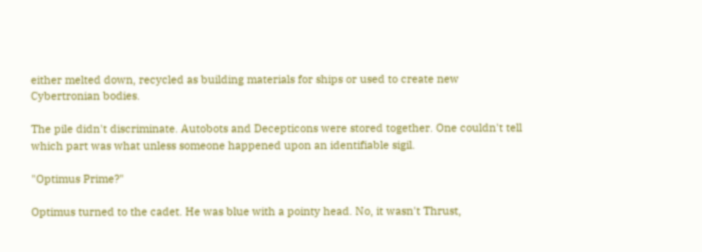either melted down, recycled as building materials for ships or used to create new Cybertronian bodies.

The pile didn't discriminate. Autobots and Decepticons were stored together. One couldn't tell which part was what unless someone happened upon an identifiable sigil.

"Optimus Prime?"

Optimus turned to the cadet. He was blue with a pointy head. No, it wasn't Thrust,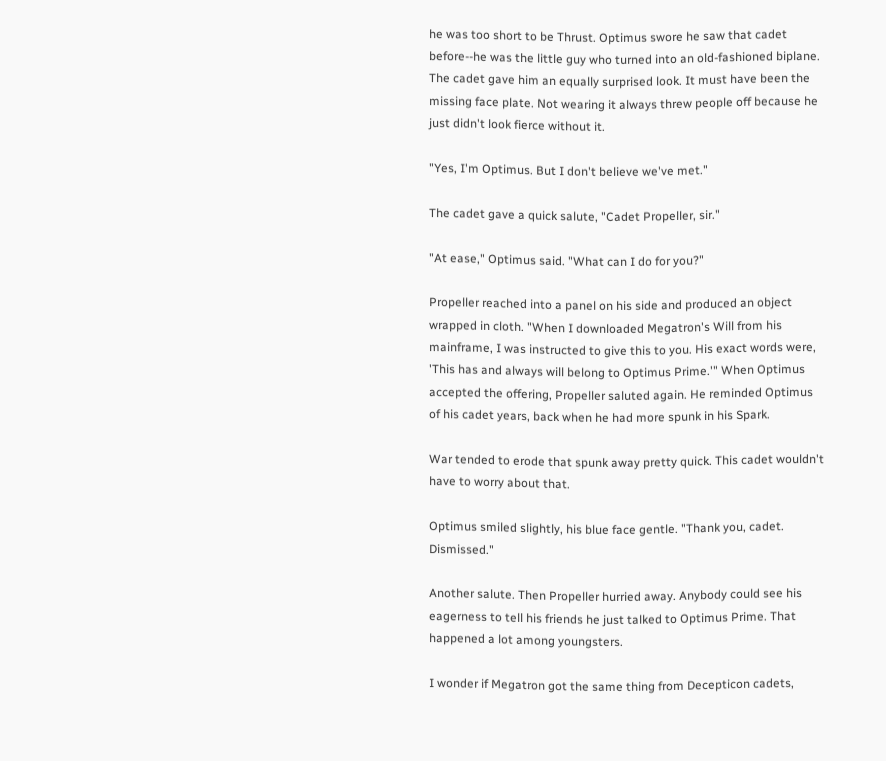he was too short to be Thrust. Optimus swore he saw that cadet before--he was the little guy who turned into an old-fashioned biplane. The cadet gave him an equally surprised look. It must have been the missing face plate. Not wearing it always threw people off because he just didn't look fierce without it.

"Yes, I'm Optimus. But I don't believe we've met."

The cadet gave a quick salute, "Cadet Propeller, sir."

"At ease," Optimus said. "What can I do for you?"

Propeller reached into a panel on his side and produced an object wrapped in cloth. "When I downloaded Megatron's Will from his mainframe, I was instructed to give this to you. His exact words were, 'This has and always will belong to Optimus Prime.'" When Optimus accepted the offering, Propeller saluted again. He reminded Optimus of his cadet years, back when he had more spunk in his Spark.

War tended to erode that spunk away pretty quick. This cadet wouldn't have to worry about that.

Optimus smiled slightly, his blue face gentle. "Thank you, cadet. Dismissed."

Another salute. Then Propeller hurried away. Anybody could see his eagerness to tell his friends he just talked to Optimus Prime. That happened a lot among youngsters.

I wonder if Megatron got the same thing from Decepticon cadets,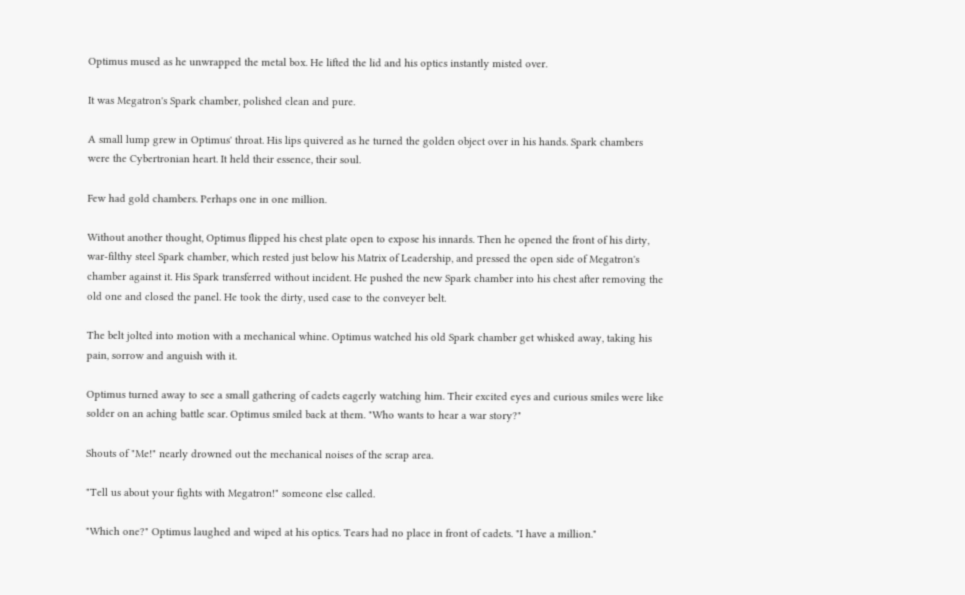Optimus mused as he unwrapped the metal box. He lifted the lid and his optics instantly misted over.

It was Megatron's Spark chamber, polished clean and pure.

A small lump grew in Optimus' throat. His lips quivered as he turned the golden object over in his hands. Spark chambers were the Cybertronian heart. It held their essence, their soul.

Few had gold chambers. Perhaps one in one million.

Without another thought, Optimus flipped his chest plate open to expose his innards. Then he opened the front of his dirty, war-filthy steel Spark chamber, which rested just below his Matrix of Leadership, and pressed the open side of Megatron's chamber against it. His Spark transferred without incident. He pushed the new Spark chamber into his chest after removing the old one and closed the panel. He took the dirty, used case to the conveyer belt.

The belt jolted into motion with a mechanical whine. Optimus watched his old Spark chamber get whisked away, taking his pain, sorrow and anguish with it.

Optimus turned away to see a small gathering of cadets eagerly watching him. Their excited eyes and curious smiles were like solder on an aching battle scar. Optimus smiled back at them. "Who wants to hear a war story?"

Shouts of "Me!" nearly drowned out the mechanical noises of the scrap area.

"Tell us about your fights with Megatron!" someone else called.

"Which one?" Optimus laughed and wiped at his optics. Tears had no place in front of cadets. "I have a million."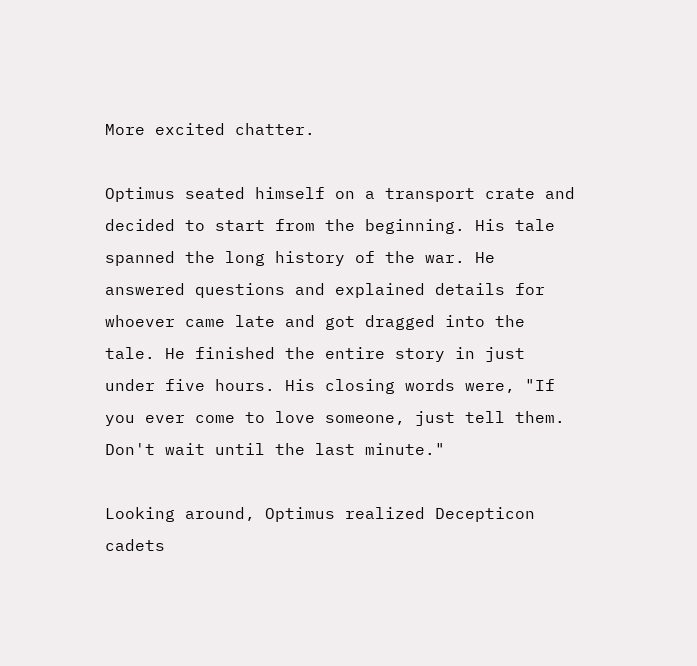More excited chatter.

Optimus seated himself on a transport crate and decided to start from the beginning. His tale spanned the long history of the war. He answered questions and explained details for whoever came late and got dragged into the tale. He finished the entire story in just under five hours. His closing words were, "If you ever come to love someone, just tell them. Don't wait until the last minute."

Looking around, Optimus realized Decepticon cadets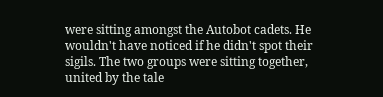were sitting amongst the Autobot cadets. He wouldn't have noticed if he didn't spot their sigils. The two groups were sitting together, united by the tale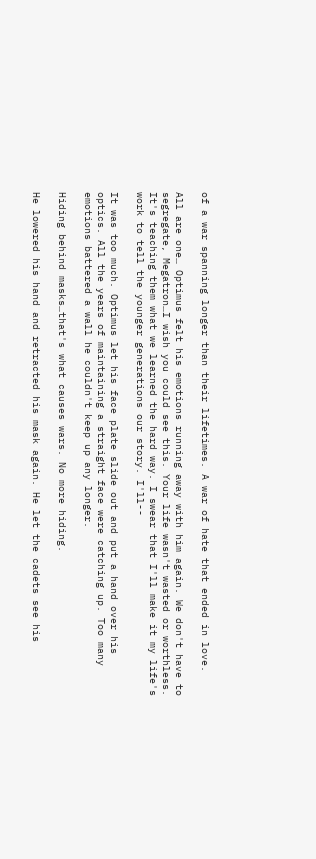of a war spanning longer than their lifetimes. A war of hate that ended in love.

All are one… Optimus felt his emotions running away with him again. We don't have to segregate, Megatron…I wish you could see this. Your life wasn't wasted or worthless. It's teaching them what we learned the hard way. I swear that I'll make it my life's work to tell the younger generations our story. I'll--

It was too much. Optimus let his face plate slide out and put a hand over his optics. All the years of maintaining a straight face were catching up. Too many emotions battered a wall he couldn't keep up any longer.

Hiding behind masks…that's what causes wars. No more hiding.

He lowered his hand and retracted his mask again. He let the cadets see his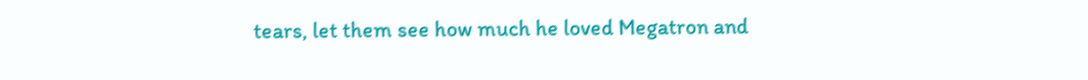tears, let them see how much he loved Megatron and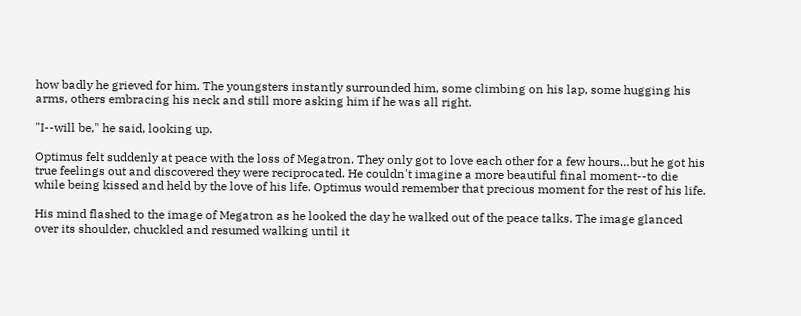how badly he grieved for him. The youngsters instantly surrounded him, some climbing on his lap, some hugging his arms, others embracing his neck and still more asking him if he was all right.

"I--will be," he said, looking up.

Optimus felt suddenly at peace with the loss of Megatron. They only got to love each other for a few hours…but he got his true feelings out and discovered they were reciprocated. He couldn't imagine a more beautiful final moment--to die while being kissed and held by the love of his life. Optimus would remember that precious moment for the rest of his life.

His mind flashed to the image of Megatron as he looked the day he walked out of the peace talks. The image glanced over its shoulder, chuckled and resumed walking until it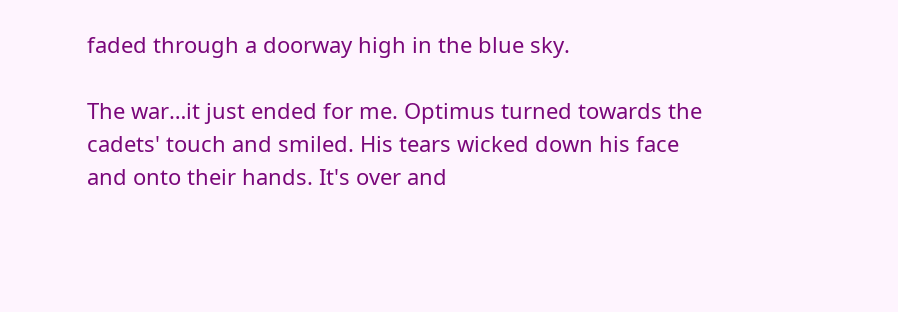faded through a doorway high in the blue sky.

The war…it just ended for me. Optimus turned towards the cadets' touch and smiled. His tears wicked down his face and onto their hands. It's over and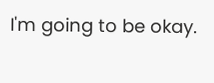I'm going to be okay.